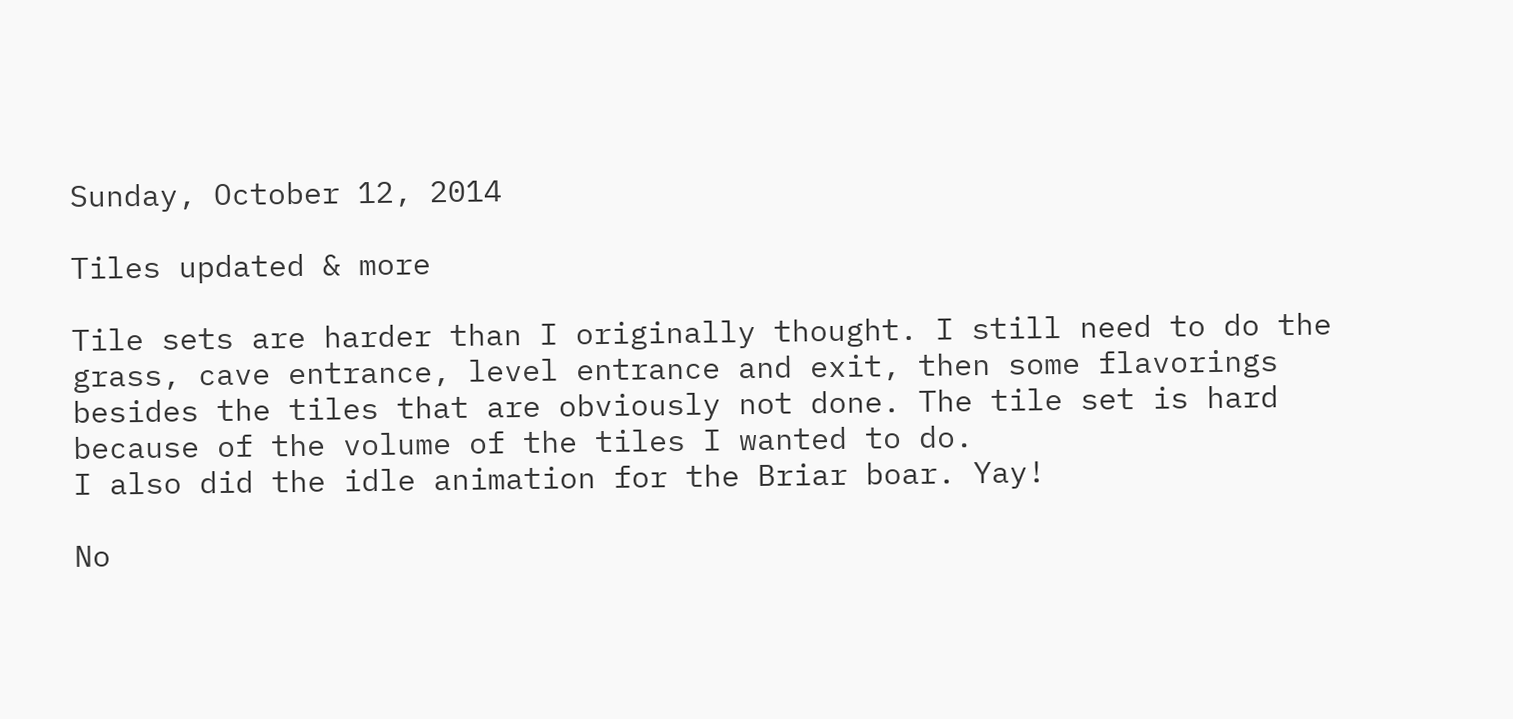Sunday, October 12, 2014

Tiles updated & more

Tile sets are harder than I originally thought. I still need to do the grass, cave entrance, level entrance and exit, then some flavorings besides the tiles that are obviously not done. The tile set is hard because of the volume of the tiles I wanted to do.
I also did the idle animation for the Briar boar. Yay!

No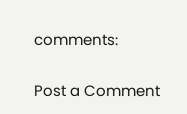comments:

Post a Comment